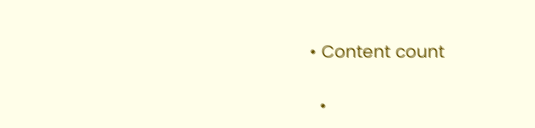• Content count

  •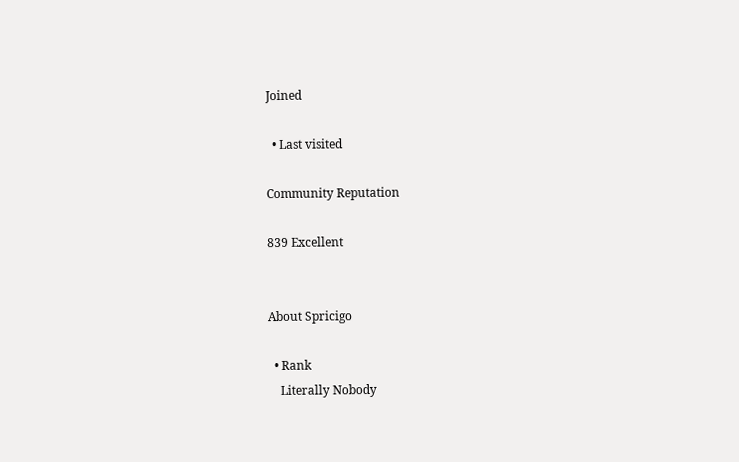Joined

  • Last visited

Community Reputation

839 Excellent


About Spricigo

  • Rank
    Literally Nobody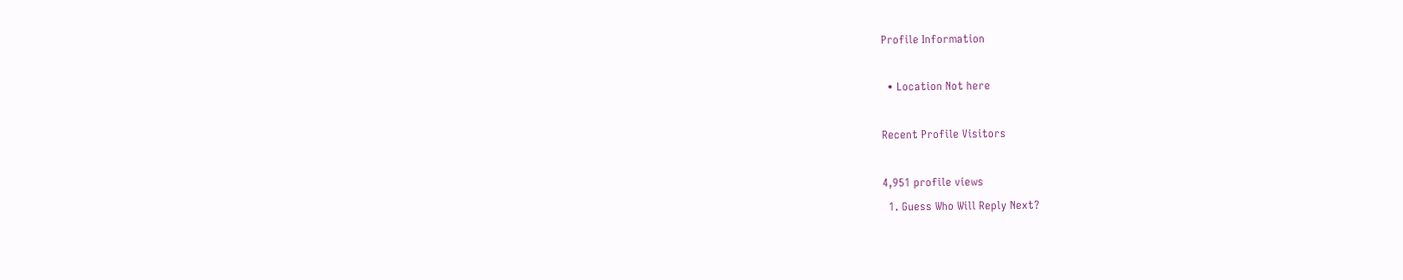Profile Information

  • Location Not here

Recent Profile Visitors

4,951 profile views
  1. Guess Who Will Reply Next?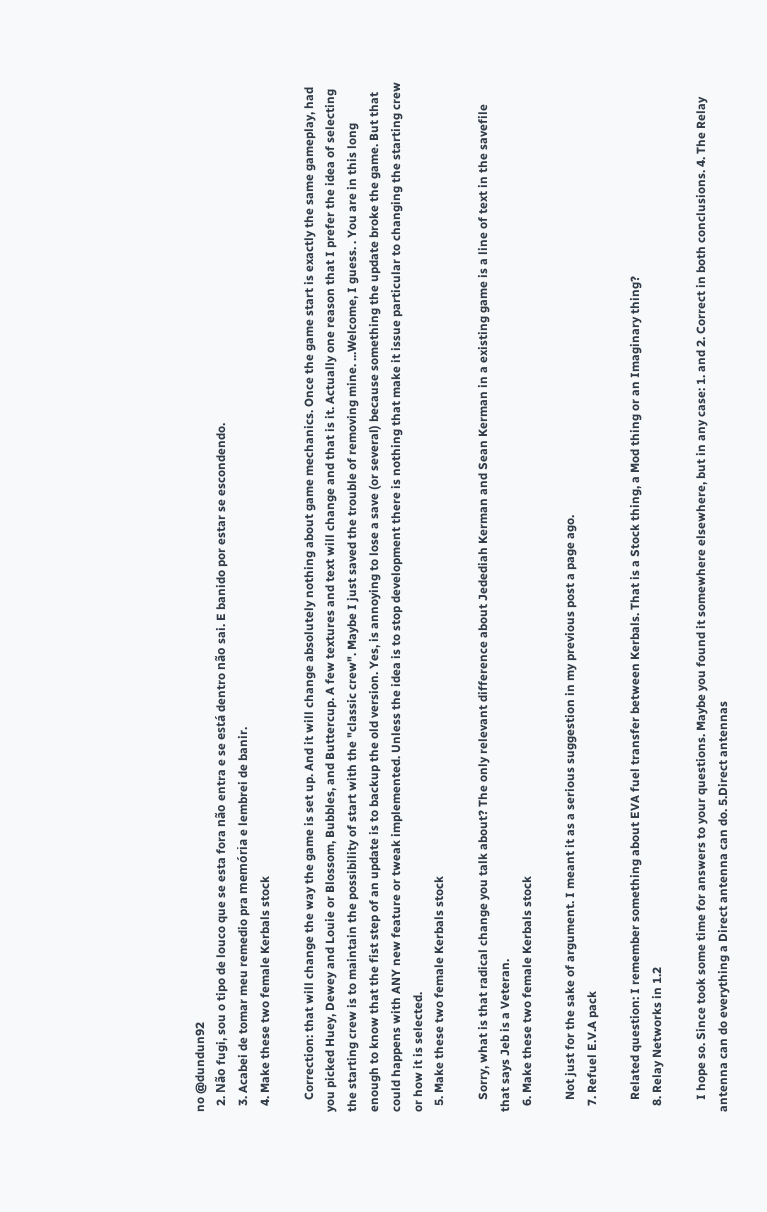no @dundun92
  2. Não fugi, sou o tipo de louco que se esta fora não entra e se está dentro não sai. E banido por estar se escondendo.
  3. Acabei de tomar meu remedio pra memória e lembrei de banir.
  4. Make these two female Kerbals stock

    Correction: that will change the way the game is set up. And it will change absolutely nothing about game mechanics. Once the game start is exactly the same gameplay, had you picked Huey, Dewey and Louie or Blossom, Bubbles, and Buttercup. A few textures and text will change and that is it. Actually one reason that I prefer the idea of selecting the starting crew is to maintain the possibility of start with the "classic crew". Maybe I just saved the trouble of removing mine. ...Welcome, I guess. . You are in this long enough to know that the fist step of an update is to backup the old version. Yes, is annoying to lose a save (or several) because something the update broke the game. But that could happens with ANY new feature or tweak implemented. Unless the idea is to stop development there is nothing that make it issue particular to changing the starting crew or how it is selected.
  5. Make these two female Kerbals stock

    Sorry, what is that radical change you talk about? The only relevant difference about Jedediah Kerman and Sean Kerman in a existing game is a line of text in the savefile that says Jeb is a Veteran.
  6. Make these two female Kerbals stock

    Not just for the sake of argument. I meant it as a serious suggestion in my previous post a page ago.
  7. Refuel E.V.A pack

    Related question: I remember something about EVA fuel transfer between Kerbals. That is a Stock thing, a Mod thing or an Imaginary thing?
  8. Relay Networks in 1.2

    I hope so. Since took some time for answers to your questions. Maybe you found it somewhere elsewhere, but in any case: 1. and 2. Correct in both conclusions. 4. The Relay antenna can do everything a Direct antenna can do. 5.Direct antennas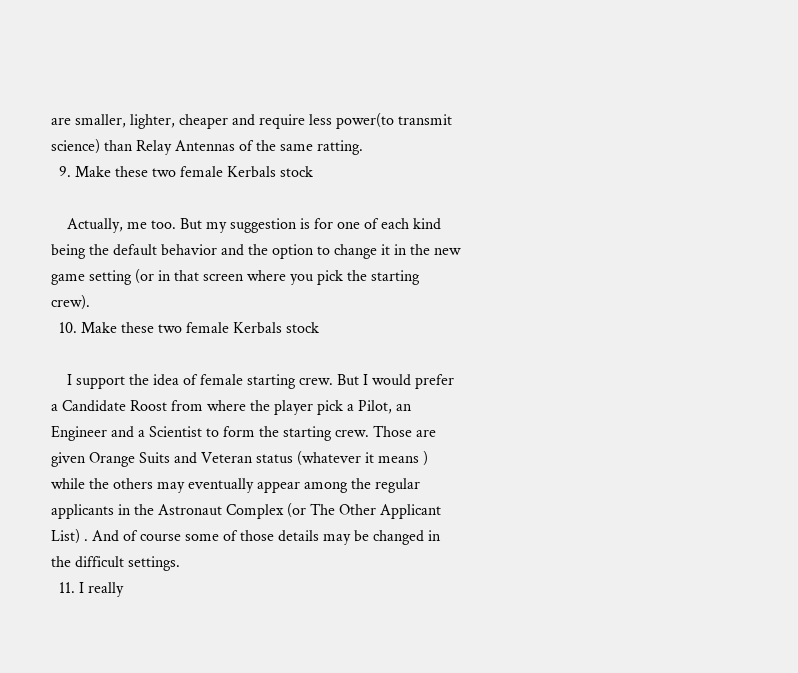are smaller, lighter, cheaper and require less power(to transmit science) than Relay Antennas of the same ratting.
  9. Make these two female Kerbals stock

    Actually, me too. But my suggestion is for one of each kind being the default behavior and the option to change it in the new game setting (or in that screen where you pick the starting crew).
  10. Make these two female Kerbals stock

    I support the idea of female starting crew. But I would prefer a Candidate Roost from where the player pick a Pilot, an Engineer and a Scientist to form the starting crew. Those are given Orange Suits and Veteran status (whatever it means ) while the others may eventually appear among the regular applicants in the Astronaut Complex (or The Other Applicant List) . And of course some of those details may be changed in the difficult settings.
  11. I really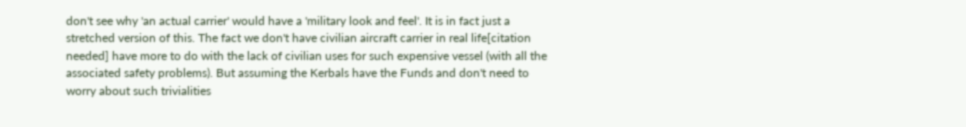don't see why 'an actual carrier' would have a 'military look and feel'. It is in fact just a stretched version of this. The fact we don't have civilian aircraft carrier in real life[citation needed] have more to do with the lack of civilian uses for such expensive vessel (with all the associated safety problems). But assuming the Kerbals have the Funds and don't need to worry about such trivialities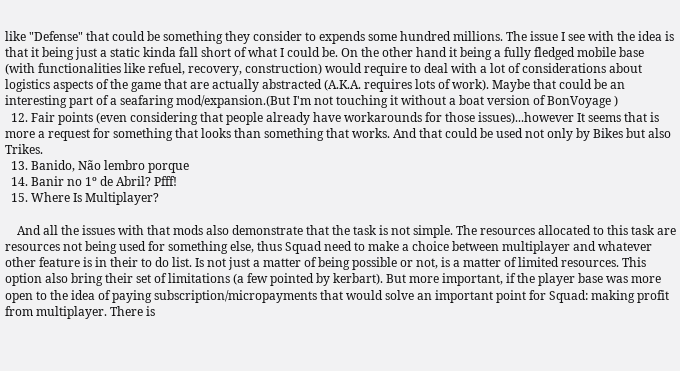like "Defense" that could be something they consider to expends some hundred millions. The issue I see with the idea is that it being just a static kinda fall short of what I could be. On the other hand it being a fully fledged mobile base (with functionalities like refuel, recovery, construction) would require to deal with a lot of considerations about logistics aspects of the game that are actually abstracted (A.K.A. requires lots of work). Maybe that could be an interesting part of a seafaring mod/expansion.(But I'm not touching it without a boat version of BonVoyage )
  12. Fair points (even considering that people already have workarounds for those issues)...however It seems that is more a request for something that looks than something that works. And that could be used not only by Bikes but also Trikes.
  13. Banido, Não lembro porque
  14. Banir no 1º de Abril? Pfff!
  15. Where Is Multiplayer?

    And all the issues with that mods also demonstrate that the task is not simple. The resources allocated to this task are resources not being used for something else, thus Squad need to make a choice between multiplayer and whatever other feature is in their to do list. Is not just a matter of being possible or not, is a matter of limited resources. This option also bring their set of limitations (a few pointed by kerbart). But more important, if the player base was more open to the idea of paying subscription/micropayments that would solve an important point for Squad: making profit from multiplayer. There is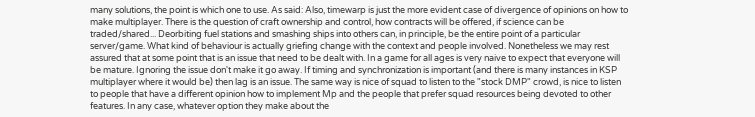many solutions, the point is which one to use. As said: Also, timewarp is just the more evident case of divergence of opinions on how to make multiplayer. There is the question of craft ownership and control, how contracts will be offered, if science can be traded/shared... Deorbiting fuel stations and smashing ships into others can, in principle, be the entire point of a particular server/game. What kind of behaviour is actually griefing change with the context and people involved. Nonetheless we may rest assured that at some point that is an issue that need to be dealt with. In a game for all ages is very naive to expect that everyone will be mature. Ignoring the issue don't make it go away. If timing and synchronization is important (and there is many instances in KSP multiplayer where it would be) then lag is an issue. The same way is nice of squad to listen to the "stock DMP" crowd, is nice to listen to people that have a different opinion how to implement Mp and the people that prefer squad resources being devoted to other features. In any case, whatever option they make about the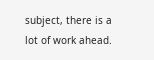subject, there is a lot of work ahead.